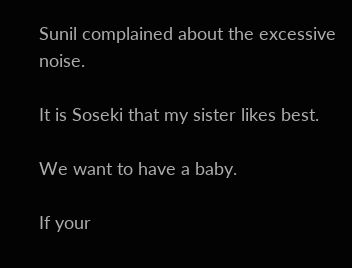Sunil complained about the excessive noise.

It is Soseki that my sister likes best.

We want to have a baby.

If your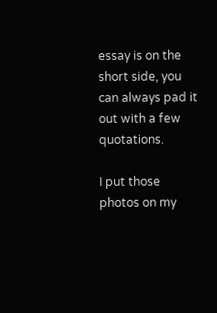essay is on the short side, you can always pad it out with a few quotations.

I put those photos on my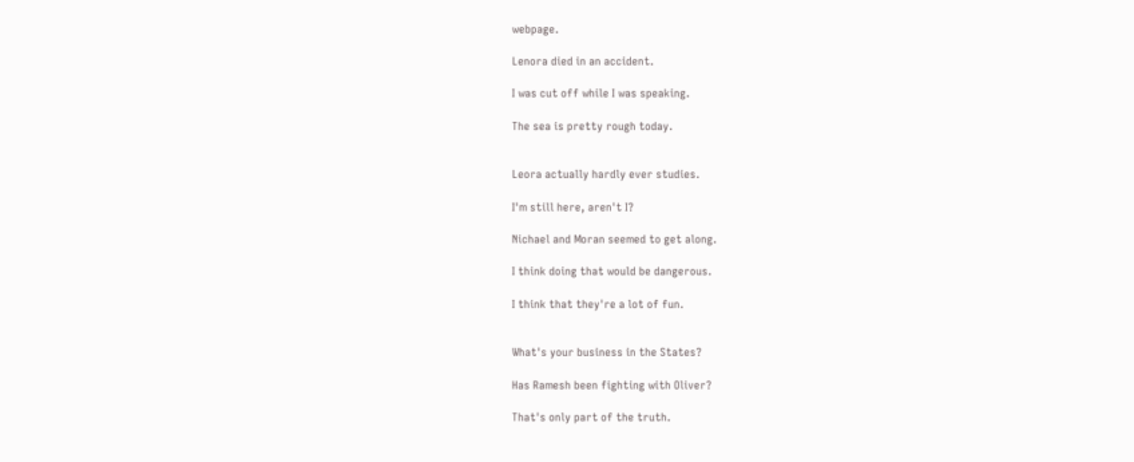webpage.

Lenora died in an accident.

I was cut off while I was speaking.

The sea is pretty rough today.


Leora actually hardly ever studies.

I'm still here, aren't I?

Nichael and Moran seemed to get along.

I think doing that would be dangerous.

I think that they're a lot of fun.


What's your business in the States?

Has Ramesh been fighting with Oliver?

That's only part of the truth.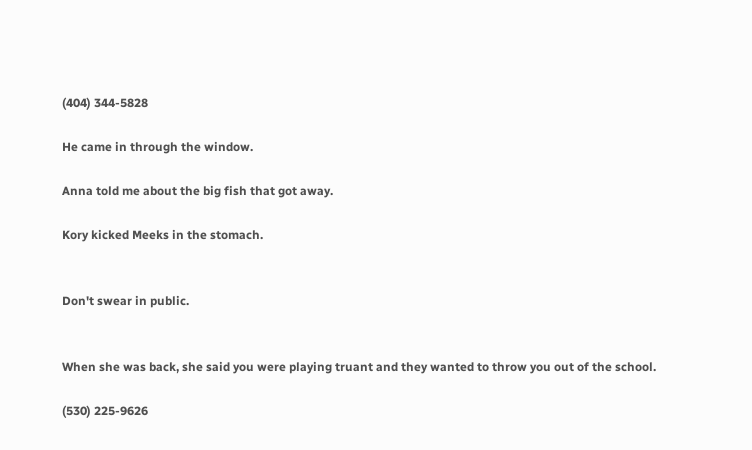(404) 344-5828

He came in through the window.

Anna told me about the big fish that got away.

Kory kicked Meeks in the stomach.


Don't swear in public.


When she was back, she said you were playing truant and they wanted to throw you out of the school.

(530) 225-9626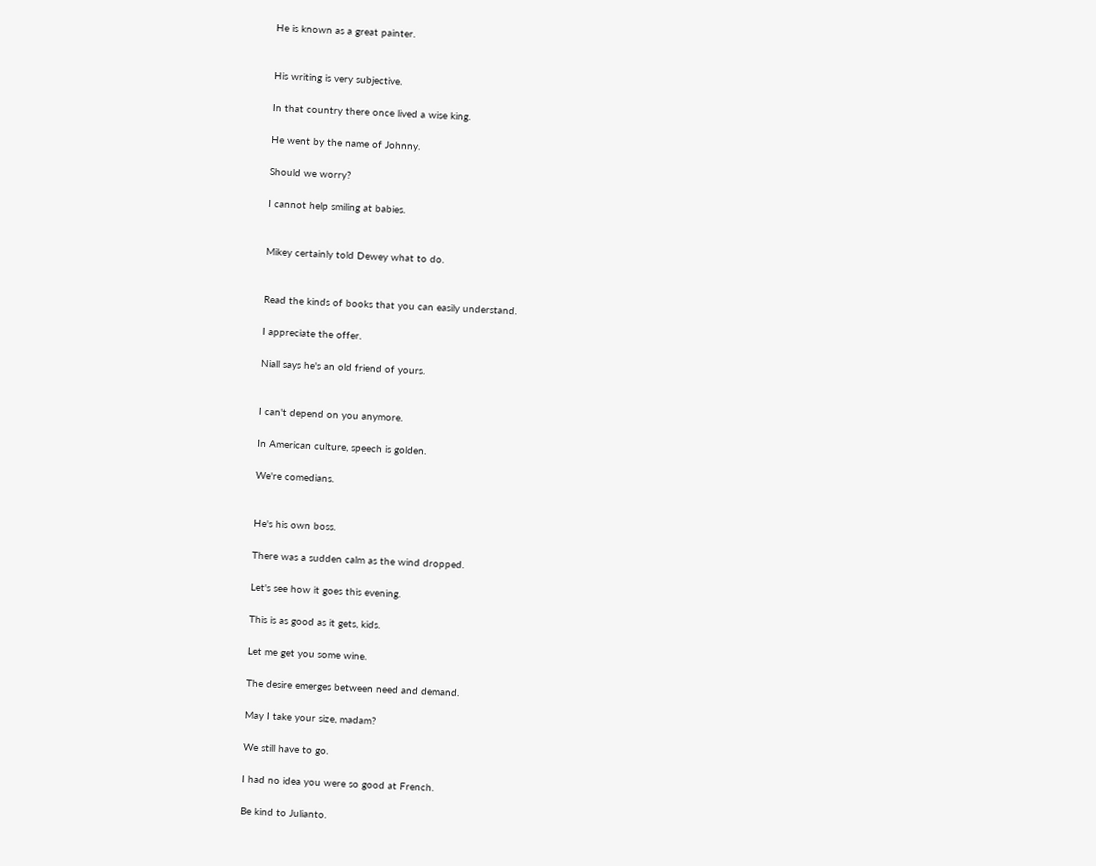He is known as a great painter.


His writing is very subjective.

In that country there once lived a wise king.

He went by the name of Johnny.

Should we worry?

I cannot help smiling at babies.


Mikey certainly told Dewey what to do.


Read the kinds of books that you can easily understand.

I appreciate the offer.

Niall says he's an old friend of yours.


I can't depend on you anymore.

In American culture, speech is golden.

We're comedians.


He's his own boss.

There was a sudden calm as the wind dropped.

Let's see how it goes this evening.

This is as good as it gets, kids.

Let me get you some wine.

The desire emerges between need and demand.

May I take your size, madam?

We still have to go.

I had no idea you were so good at French.

Be kind to Julianto.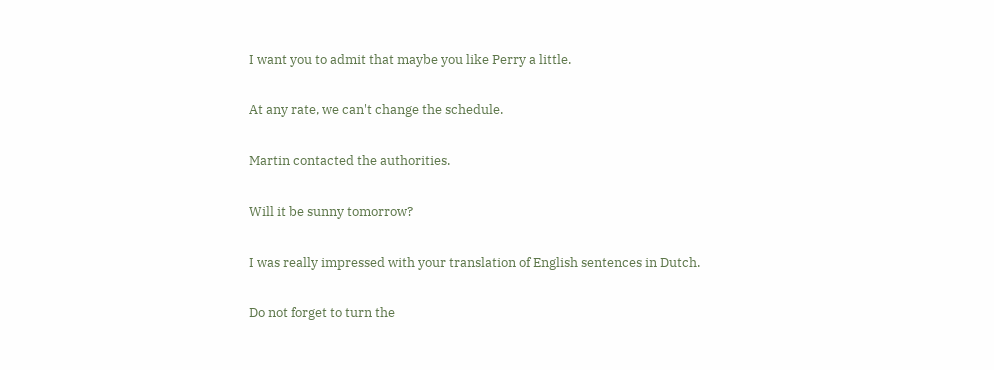I want you to admit that maybe you like Perry a little.

At any rate, we can't change the schedule.

Martin contacted the authorities.

Will it be sunny tomorrow?

I was really impressed with your translation of English sentences in Dutch.

Do not forget to turn the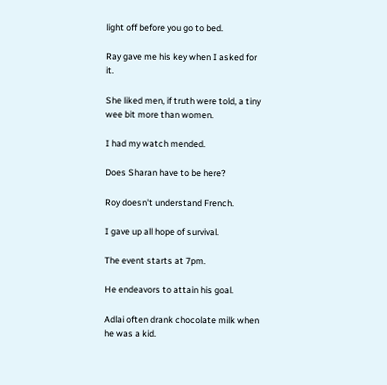light off before you go to bed.

Ray gave me his key when I asked for it.

She liked men, if truth were told, a tiny wee bit more than women.

I had my watch mended.

Does Sharan have to be here?

Roy doesn't understand French.

I gave up all hope of survival.

The event starts at 7pm.

He endeavors to attain his goal.

Adlai often drank chocolate milk when he was a kid.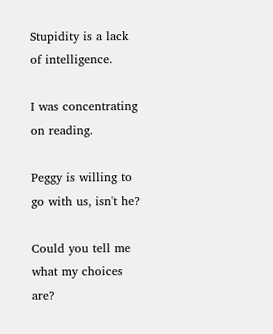Stupidity is a lack of intelligence.

I was concentrating on reading.

Peggy is willing to go with us, isn't he?

Could you tell me what my choices are?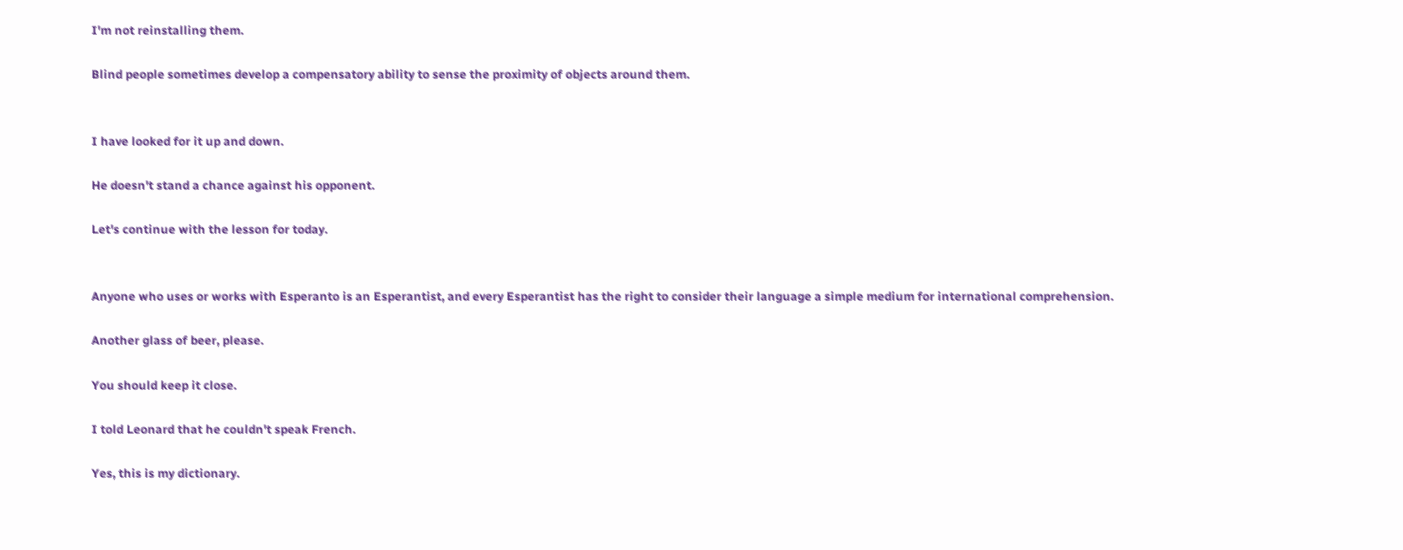I'm not reinstalling them.

Blind people sometimes develop a compensatory ability to sense the proximity of objects around them.


I have looked for it up and down.

He doesn't stand a chance against his opponent.

Let's continue with the lesson for today.


Anyone who uses or works with Esperanto is an Esperantist, and every Esperantist has the right to consider their language a simple medium for international comprehension.

Another glass of beer, please.

You should keep it close.

I told Leonard that he couldn't speak French.

Yes, this is my dictionary.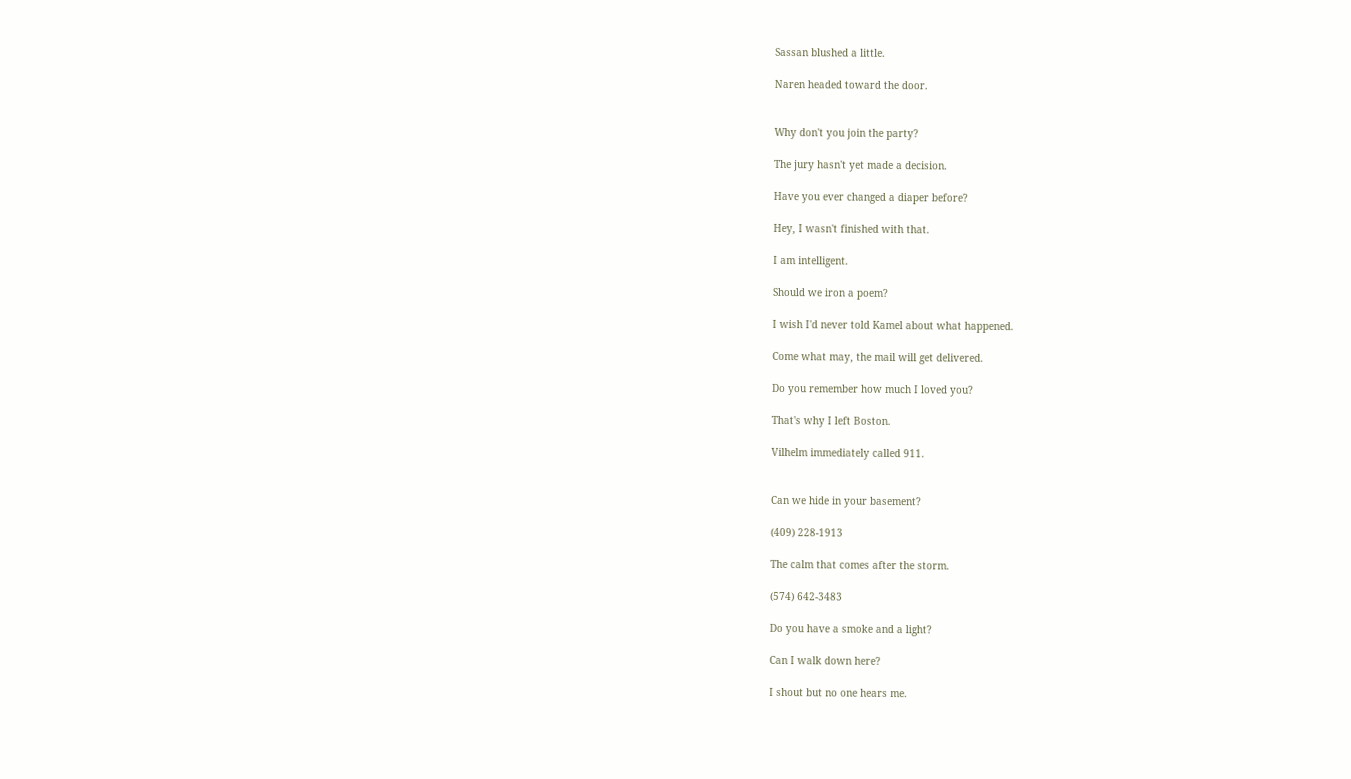Sassan blushed a little.

Naren headed toward the door.


Why don't you join the party?

The jury hasn't yet made a decision.

Have you ever changed a diaper before?

Hey, I wasn't finished with that.

I am intelligent.

Should we iron a poem?

I wish I'd never told Kamel about what happened.

Come what may, the mail will get delivered.

Do you remember how much I loved you?

That's why I left Boston.

Vilhelm immediately called 911.


Can we hide in your basement?

(409) 228-1913

The calm that comes after the storm.

(574) 642-3483

Do you have a smoke and a light?

Can I walk down here?

I shout but no one hears me.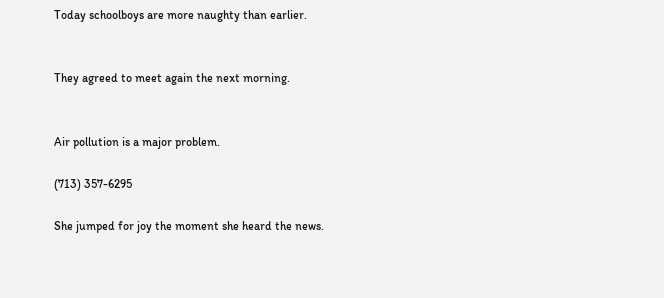Today schoolboys are more naughty than earlier.


They agreed to meet again the next morning.


Air pollution is a major problem.

(713) 357-6295

She jumped for joy the moment she heard the news.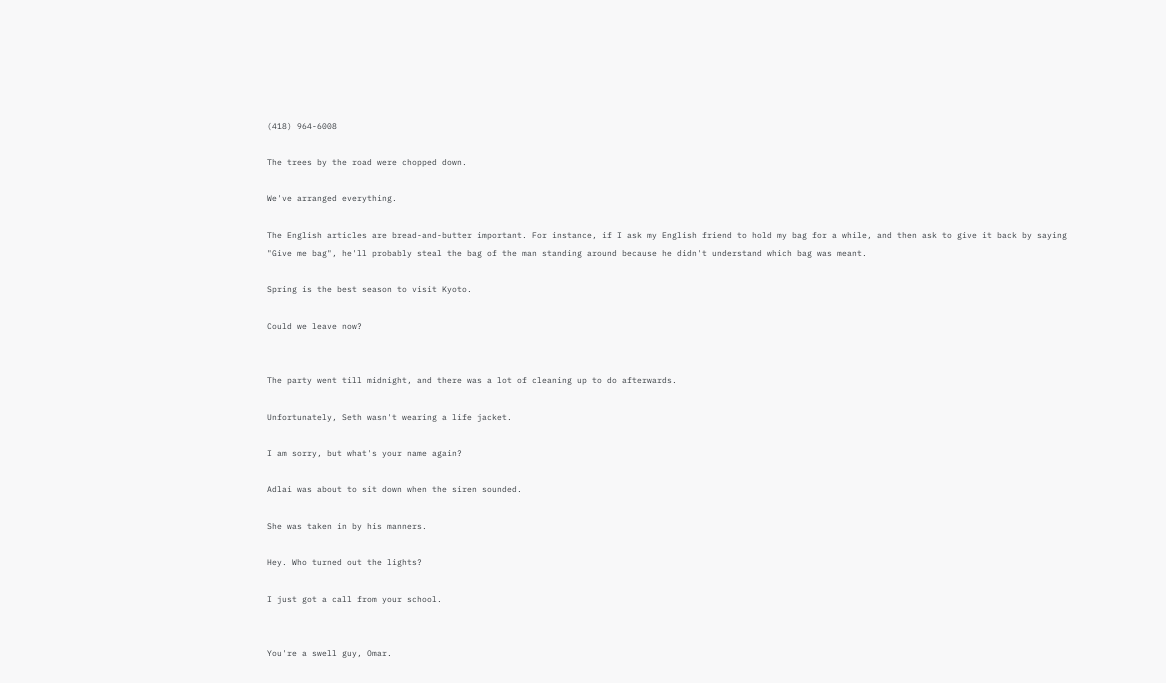(418) 964-6008

The trees by the road were chopped down.

We've arranged everything.

The English articles are bread-and-butter important. For instance, if I ask my English friend to hold my bag for a while, and then ask to give it back by saying "Give me bag", he'll probably steal the bag of the man standing around because he didn't understand which bag was meant.

Spring is the best season to visit Kyoto.

Could we leave now?


The party went till midnight, and there was a lot of cleaning up to do afterwards.

Unfortunately, Seth wasn't wearing a life jacket.

I am sorry, but what's your name again?

Adlai was about to sit down when the siren sounded.

She was taken in by his manners.

Hey. Who turned out the lights?

I just got a call from your school.


You're a swell guy, Omar.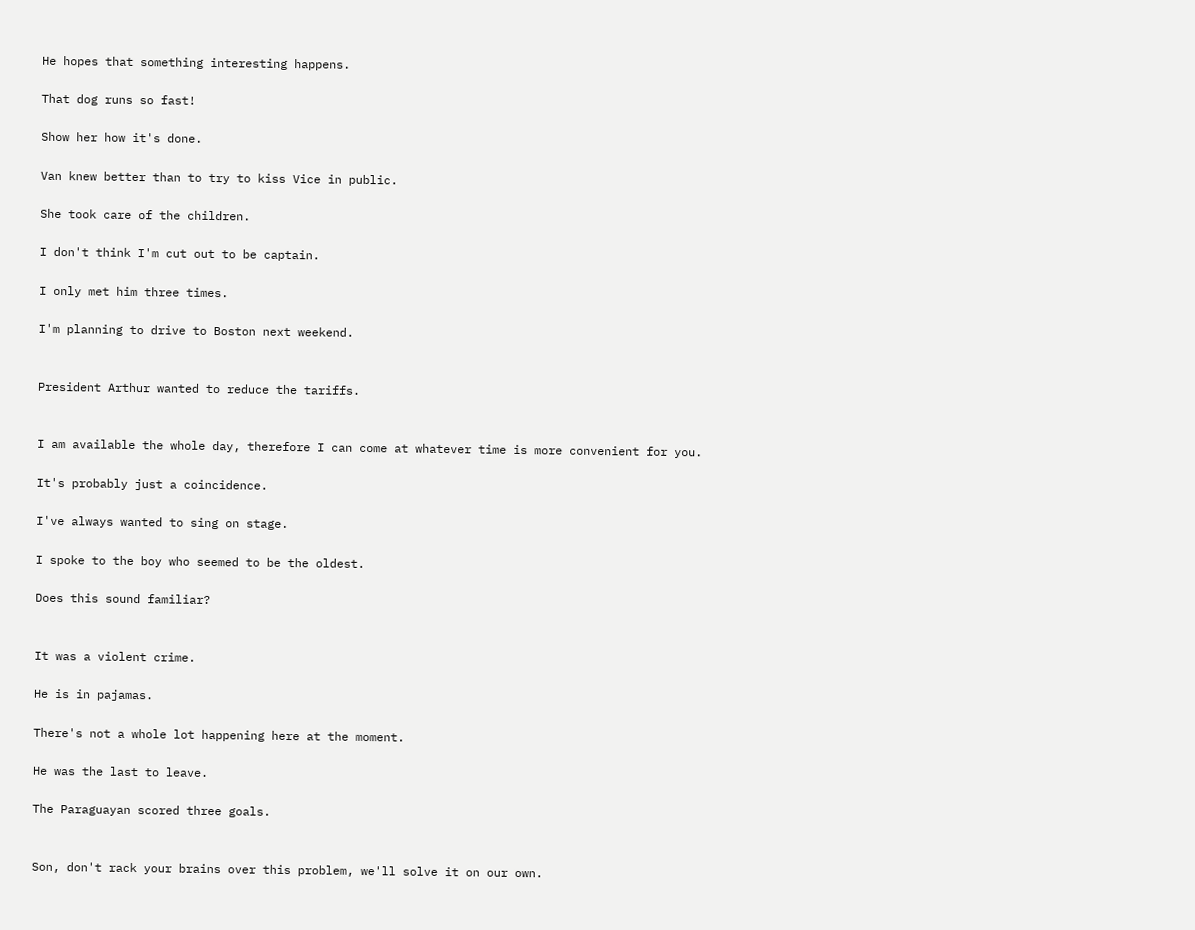He hopes that something interesting happens.

That dog runs so fast!

Show her how it's done.

Van knew better than to try to kiss Vice in public.

She took care of the children.

I don't think I'm cut out to be captain.

I only met him three times.

I'm planning to drive to Boston next weekend.


President Arthur wanted to reduce the tariffs.


I am available the whole day, therefore I can come at whatever time is more convenient for you.

It's probably just a coincidence.

I've always wanted to sing on stage.

I spoke to the boy who seemed to be the oldest.

Does this sound familiar?


It was a violent crime.

He is in pajamas.

There's not a whole lot happening here at the moment.

He was the last to leave.

The Paraguayan scored three goals.


Son, don't rack your brains over this problem, we'll solve it on our own.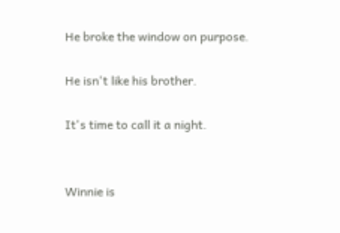He broke the window on purpose.

He isn't like his brother.

It's time to call it a night.


Winnie is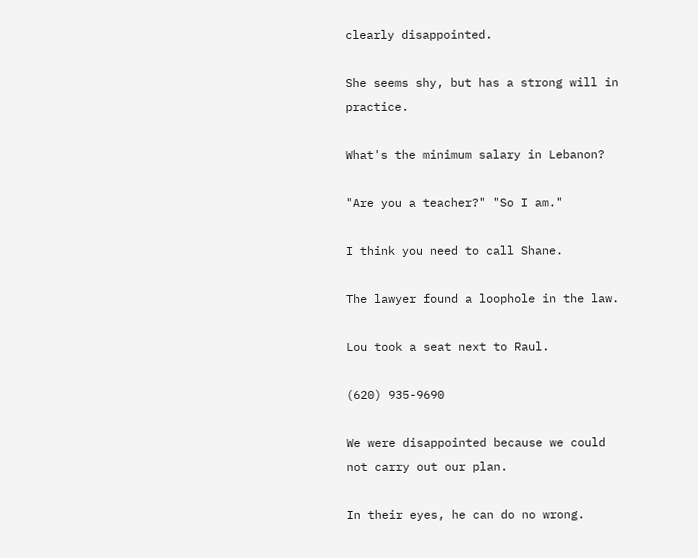clearly disappointed.

She seems shy, but has a strong will in practice.

What's the minimum salary in Lebanon?

"Are you a teacher?" "So I am."

I think you need to call Shane.

The lawyer found a loophole in the law.

Lou took a seat next to Raul.

(620) 935-9690

We were disappointed because we could not carry out our plan.

In their eyes, he can do no wrong.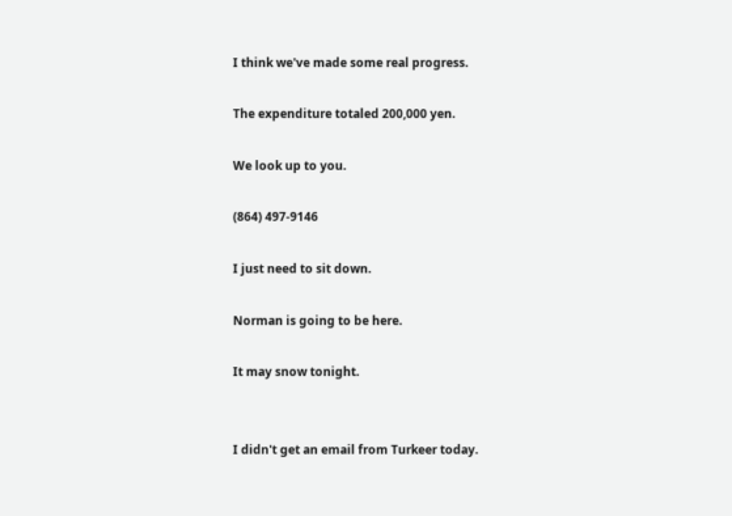I think we've made some real progress.

The expenditure totaled 200,000 yen.

We look up to you.

(864) 497-9146

I just need to sit down.

Norman is going to be here.

It may snow tonight.


I didn't get an email from Turkeer today.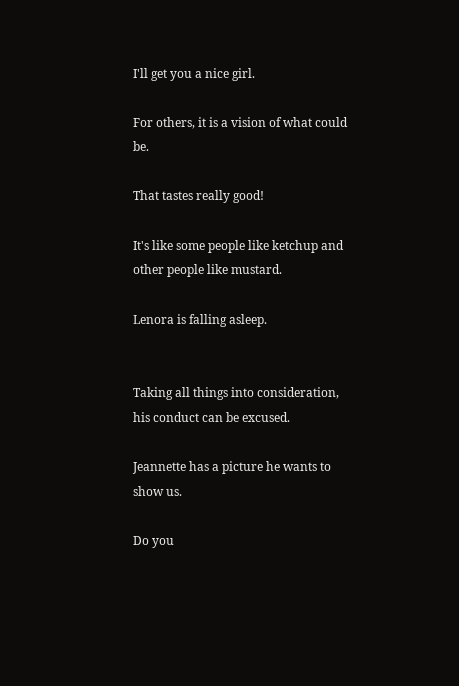I'll get you a nice girl.

For others, it is a vision of what could be.

That tastes really good!

It's like some people like ketchup and other people like mustard.

Lenora is falling asleep.


Taking all things into consideration, his conduct can be excused.

Jeannette has a picture he wants to show us.

Do you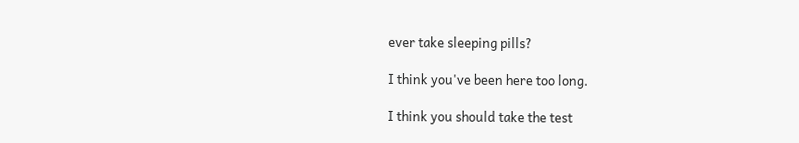ever take sleeping pills?

I think you've been here too long.

I think you should take the test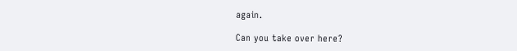again.

Can you take over here?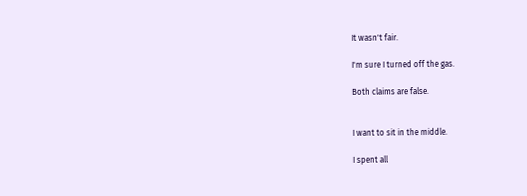It wasn't fair.

I'm sure I turned off the gas.

Both claims are false.


I want to sit in the middle.

I spent all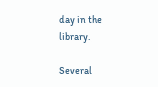day in the library.

Several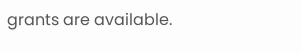grants are available.